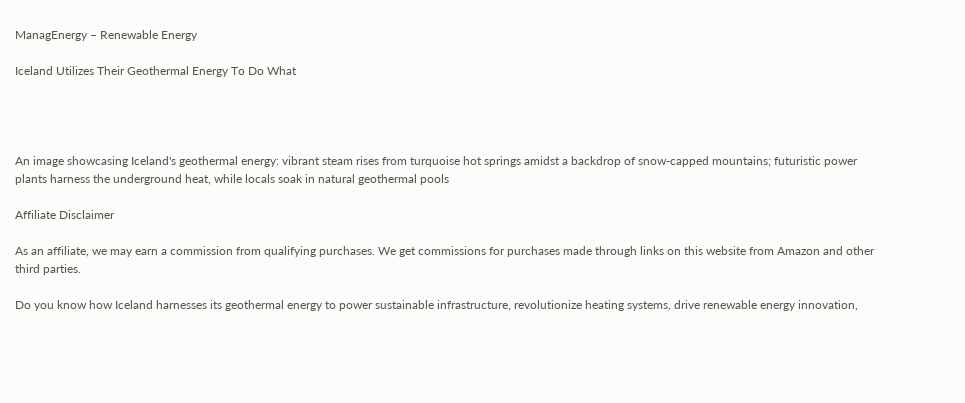ManagEnergy – Renewable Energy

Iceland Utilizes Their Geothermal Energy To Do What




An image showcasing Iceland's geothermal energy: vibrant steam rises from turquoise hot springs amidst a backdrop of snow-capped mountains; futuristic power plants harness the underground heat, while locals soak in natural geothermal pools

Affiliate Disclaimer

As an affiliate, we may earn a commission from qualifying purchases. We get commissions for purchases made through links on this website from Amazon and other third parties.

Do you know how Iceland harnesses its geothermal energy to power sustainable infrastructure, revolutionize heating systems, drive renewable energy innovation,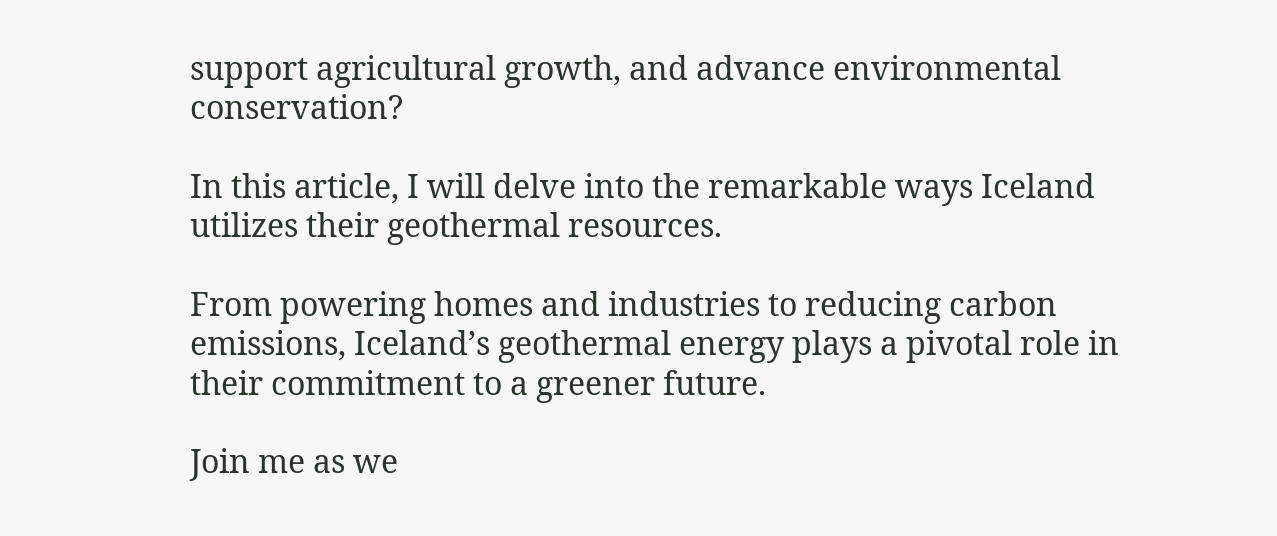support agricultural growth, and advance environmental conservation?

In this article, I will delve into the remarkable ways Iceland utilizes their geothermal resources.

From powering homes and industries to reducing carbon emissions, Iceland’s geothermal energy plays a pivotal role in their commitment to a greener future.

Join me as we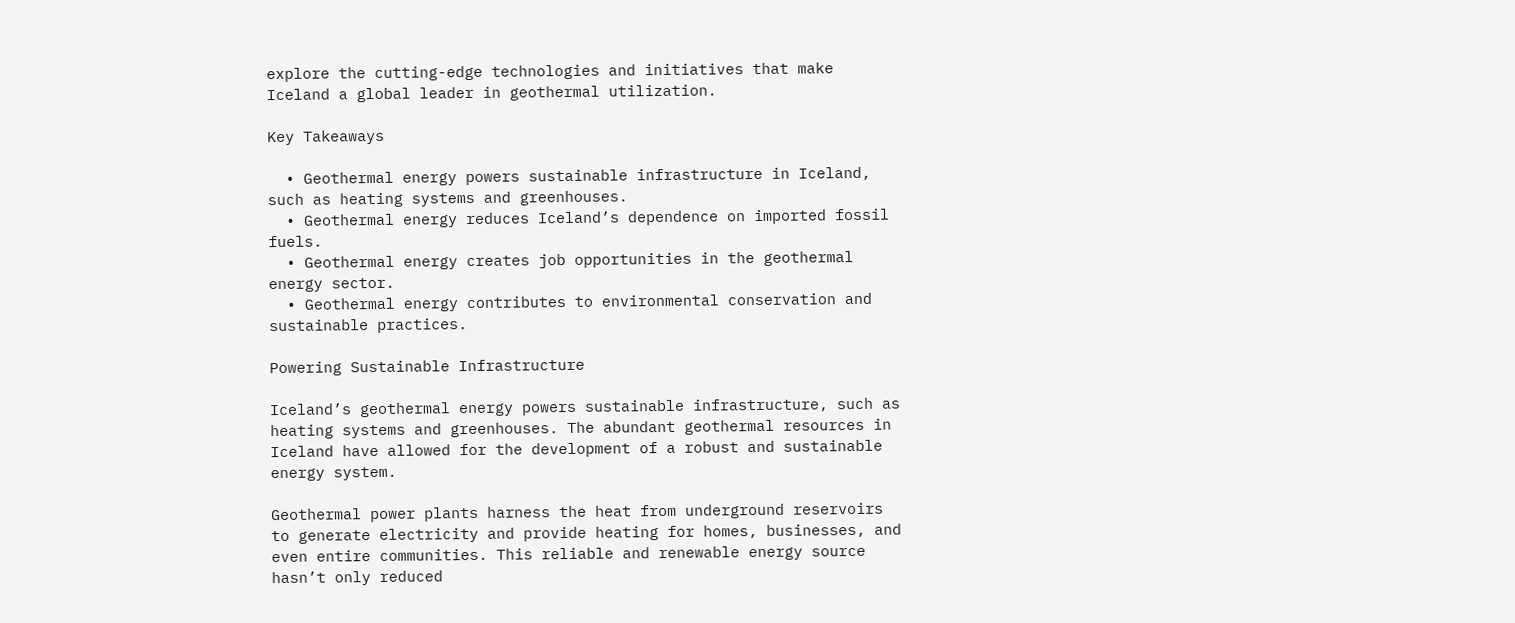explore the cutting-edge technologies and initiatives that make Iceland a global leader in geothermal utilization.

Key Takeaways

  • Geothermal energy powers sustainable infrastructure in Iceland, such as heating systems and greenhouses.
  • Geothermal energy reduces Iceland’s dependence on imported fossil fuels.
  • Geothermal energy creates job opportunities in the geothermal energy sector.
  • Geothermal energy contributes to environmental conservation and sustainable practices.

Powering Sustainable Infrastructure

Iceland’s geothermal energy powers sustainable infrastructure, such as heating systems and greenhouses. The abundant geothermal resources in Iceland have allowed for the development of a robust and sustainable energy system.

Geothermal power plants harness the heat from underground reservoirs to generate electricity and provide heating for homes, businesses, and even entire communities. This reliable and renewable energy source hasn’t only reduced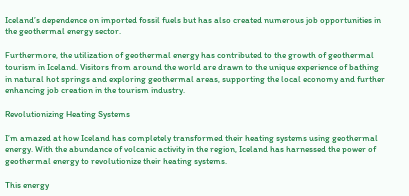Iceland’s dependence on imported fossil fuels but has also created numerous job opportunities in the geothermal energy sector.

Furthermore, the utilization of geothermal energy has contributed to the growth of geothermal tourism in Iceland. Visitors from around the world are drawn to the unique experience of bathing in natural hot springs and exploring geothermal areas, supporting the local economy and further enhancing job creation in the tourism industry.

Revolutionizing Heating Systems

I’m amazed at how Iceland has completely transformed their heating systems using geothermal energy. With the abundance of volcanic activity in the region, Iceland has harnessed the power of geothermal energy to revolutionize their heating systems.

This energy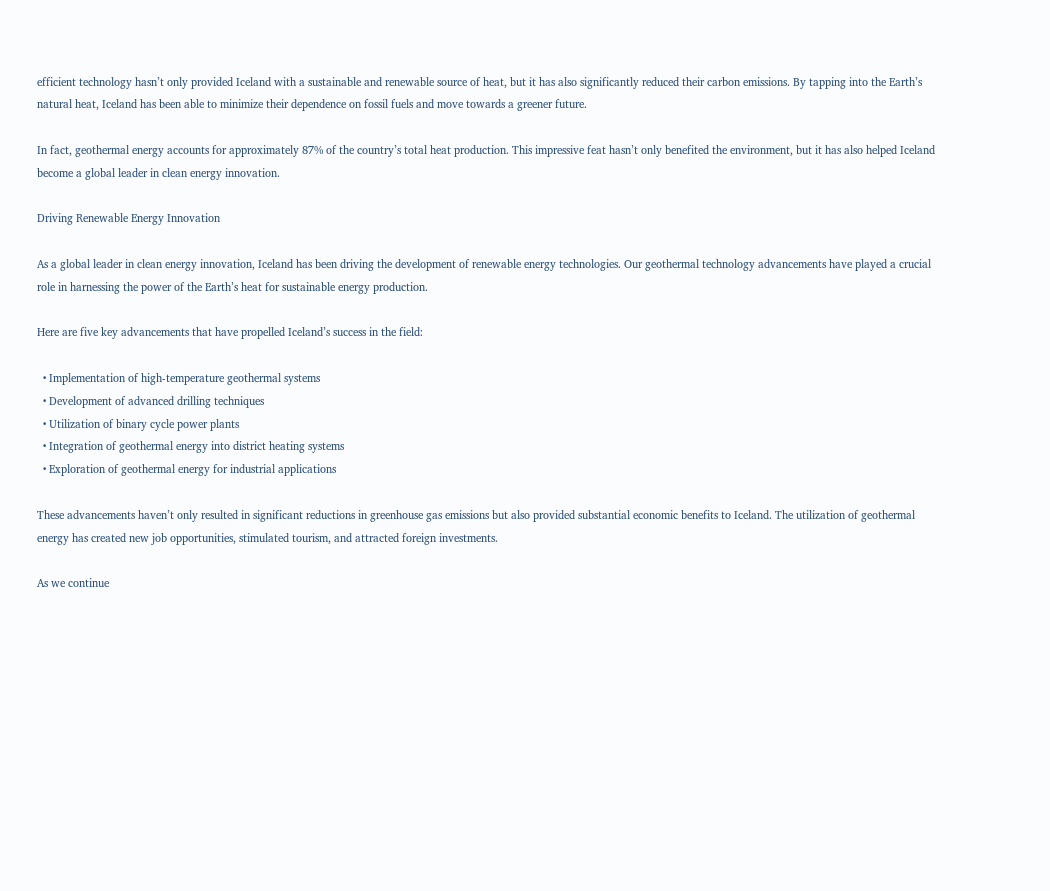efficient technology hasn’t only provided Iceland with a sustainable and renewable source of heat, but it has also significantly reduced their carbon emissions. By tapping into the Earth’s natural heat, Iceland has been able to minimize their dependence on fossil fuels and move towards a greener future.

In fact, geothermal energy accounts for approximately 87% of the country’s total heat production. This impressive feat hasn’t only benefited the environment, but it has also helped Iceland become a global leader in clean energy innovation.

Driving Renewable Energy Innovation

As a global leader in clean energy innovation, Iceland has been driving the development of renewable energy technologies. Our geothermal technology advancements have played a crucial role in harnessing the power of the Earth’s heat for sustainable energy production.

Here are five key advancements that have propelled Iceland’s success in the field:

  • Implementation of high-temperature geothermal systems
  • Development of advanced drilling techniques
  • Utilization of binary cycle power plants
  • Integration of geothermal energy into district heating systems
  • Exploration of geothermal energy for industrial applications

These advancements haven’t only resulted in significant reductions in greenhouse gas emissions but also provided substantial economic benefits to Iceland. The utilization of geothermal energy has created new job opportunities, stimulated tourism, and attracted foreign investments.

As we continue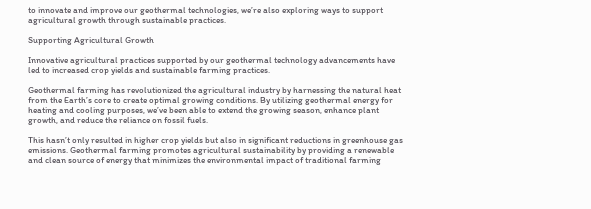to innovate and improve our geothermal technologies, we’re also exploring ways to support agricultural growth through sustainable practices.

Supporting Agricultural Growth

Innovative agricultural practices supported by our geothermal technology advancements have led to increased crop yields and sustainable farming practices.

Geothermal farming has revolutionized the agricultural industry by harnessing the natural heat from the Earth’s core to create optimal growing conditions. By utilizing geothermal energy for heating and cooling purposes, we’ve been able to extend the growing season, enhance plant growth, and reduce the reliance on fossil fuels.

This hasn’t only resulted in higher crop yields but also in significant reductions in greenhouse gas emissions. Geothermal farming promotes agricultural sustainability by providing a renewable and clean source of energy that minimizes the environmental impact of traditional farming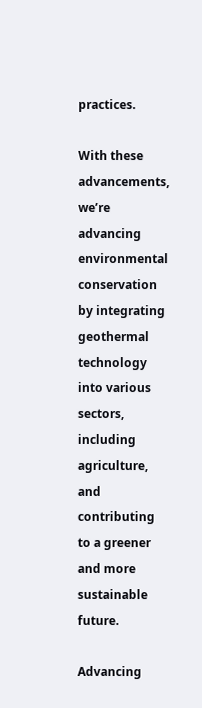practices.

With these advancements, we’re advancing environmental conservation by integrating geothermal technology into various sectors, including agriculture, and contributing to a greener and more sustainable future.

Advancing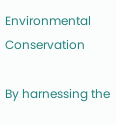Environmental Conservation

By harnessing the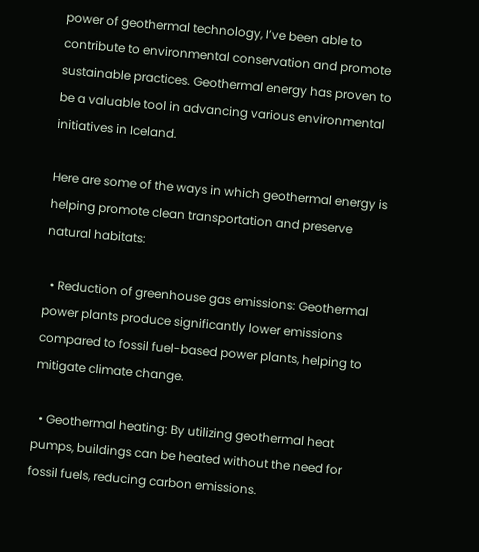power of geothermal technology, I’ve been able to contribute to environmental conservation and promote sustainable practices. Geothermal energy has proven to be a valuable tool in advancing various environmental initiatives in Iceland.

Here are some of the ways in which geothermal energy is helping promote clean transportation and preserve natural habitats:

  • Reduction of greenhouse gas emissions: Geothermal power plants produce significantly lower emissions compared to fossil fuel-based power plants, helping to mitigate climate change.

  • Geothermal heating: By utilizing geothermal heat pumps, buildings can be heated without the need for fossil fuels, reducing carbon emissions.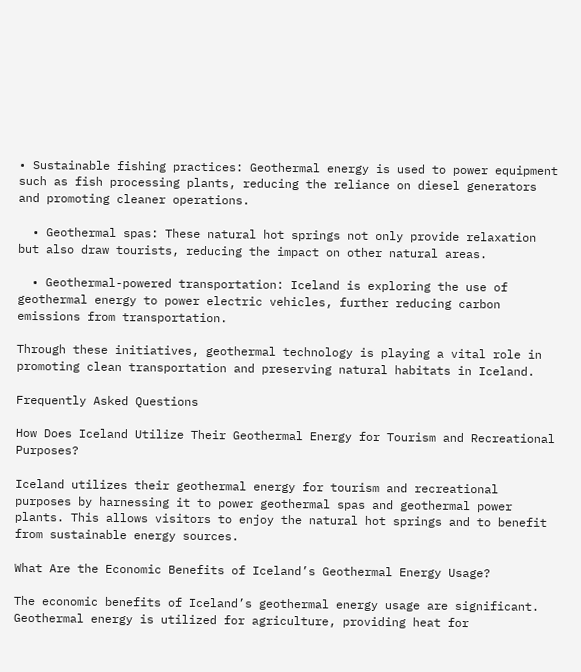• Sustainable fishing practices: Geothermal energy is used to power equipment such as fish processing plants, reducing the reliance on diesel generators and promoting cleaner operations.

  • Geothermal spas: These natural hot springs not only provide relaxation but also draw tourists, reducing the impact on other natural areas.

  • Geothermal-powered transportation: Iceland is exploring the use of geothermal energy to power electric vehicles, further reducing carbon emissions from transportation.

Through these initiatives, geothermal technology is playing a vital role in promoting clean transportation and preserving natural habitats in Iceland.

Frequently Asked Questions

How Does Iceland Utilize Their Geothermal Energy for Tourism and Recreational Purposes?

Iceland utilizes their geothermal energy for tourism and recreational purposes by harnessing it to power geothermal spas and geothermal power plants. This allows visitors to enjoy the natural hot springs and to benefit from sustainable energy sources.

What Are the Economic Benefits of Iceland’s Geothermal Energy Usage?

The economic benefits of Iceland’s geothermal energy usage are significant. Geothermal energy is utilized for agriculture, providing heat for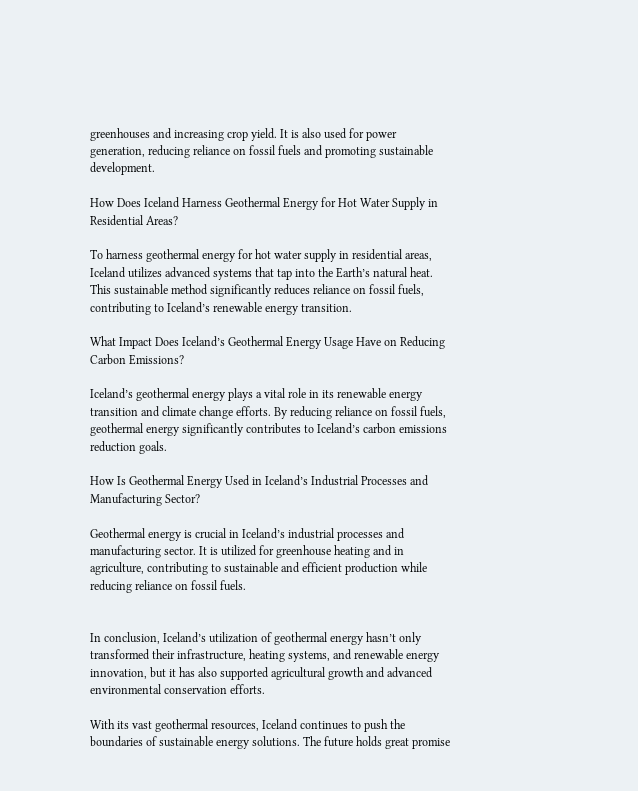greenhouses and increasing crop yield. It is also used for power generation, reducing reliance on fossil fuels and promoting sustainable development.

How Does Iceland Harness Geothermal Energy for Hot Water Supply in Residential Areas?

To harness geothermal energy for hot water supply in residential areas, Iceland utilizes advanced systems that tap into the Earth’s natural heat. This sustainable method significantly reduces reliance on fossil fuels, contributing to Iceland’s renewable energy transition.

What Impact Does Iceland’s Geothermal Energy Usage Have on Reducing Carbon Emissions?

Iceland’s geothermal energy plays a vital role in its renewable energy transition and climate change efforts. By reducing reliance on fossil fuels, geothermal energy significantly contributes to Iceland’s carbon emissions reduction goals.

How Is Geothermal Energy Used in Iceland’s Industrial Processes and Manufacturing Sector?

Geothermal energy is crucial in Iceland’s industrial processes and manufacturing sector. It is utilized for greenhouse heating and in agriculture, contributing to sustainable and efficient production while reducing reliance on fossil fuels.


In conclusion, Iceland’s utilization of geothermal energy hasn’t only transformed their infrastructure, heating systems, and renewable energy innovation, but it has also supported agricultural growth and advanced environmental conservation efforts.

With its vast geothermal resources, Iceland continues to push the boundaries of sustainable energy solutions. The future holds great promise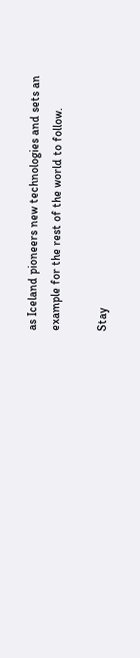as Iceland pioneers new technologies and sets an example for the rest of the world to follow.

Stay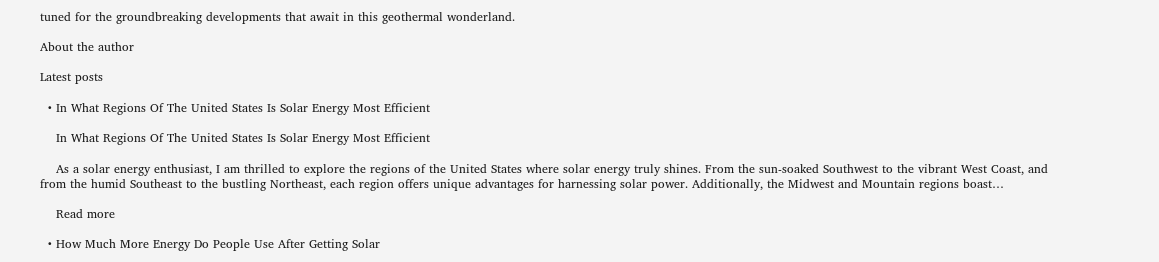tuned for the groundbreaking developments that await in this geothermal wonderland.

About the author

Latest posts

  • In What Regions Of The United States Is Solar Energy Most Efficient

    In What Regions Of The United States Is Solar Energy Most Efficient

    As a solar energy enthusiast, I am thrilled to explore the regions of the United States where solar energy truly shines. From the sun-soaked Southwest to the vibrant West Coast, and from the humid Southeast to the bustling Northeast, each region offers unique advantages for harnessing solar power. Additionally, the Midwest and Mountain regions boast…

    Read more

  • How Much More Energy Do People Use After Getting Solar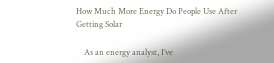How Much More Energy Do People Use After Getting Solar

    As an energy analyst, I’ve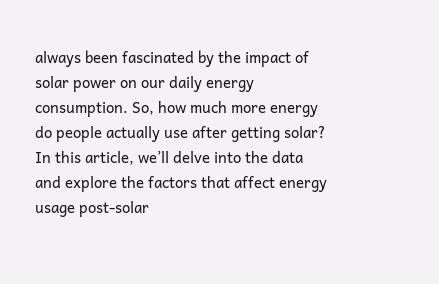always been fascinated by the impact of solar power on our daily energy consumption. So, how much more energy do people actually use after getting solar? In this article, we’ll delve into the data and explore the factors that affect energy usage post-solar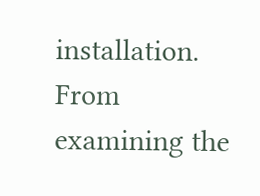installation. From examining the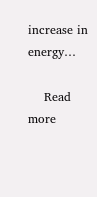increase in energy…

    Read more